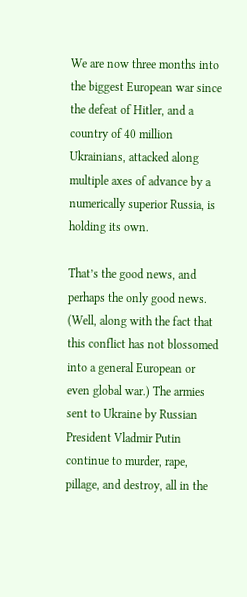We are now three months into the biggest European war since the defeat of Hitler, and a country of 40 million Ukrainians, attacked along multiple axes of advance by a numerically superior Russia, is holding its own.

That’s the good news, and perhaps the only good news. (Well, along with the fact that this conflict has not blossomed into a general European or even global war.) The armies sent to Ukraine by Russian President Vladmir Putin continue to murder, rape, pillage, and destroy, all in the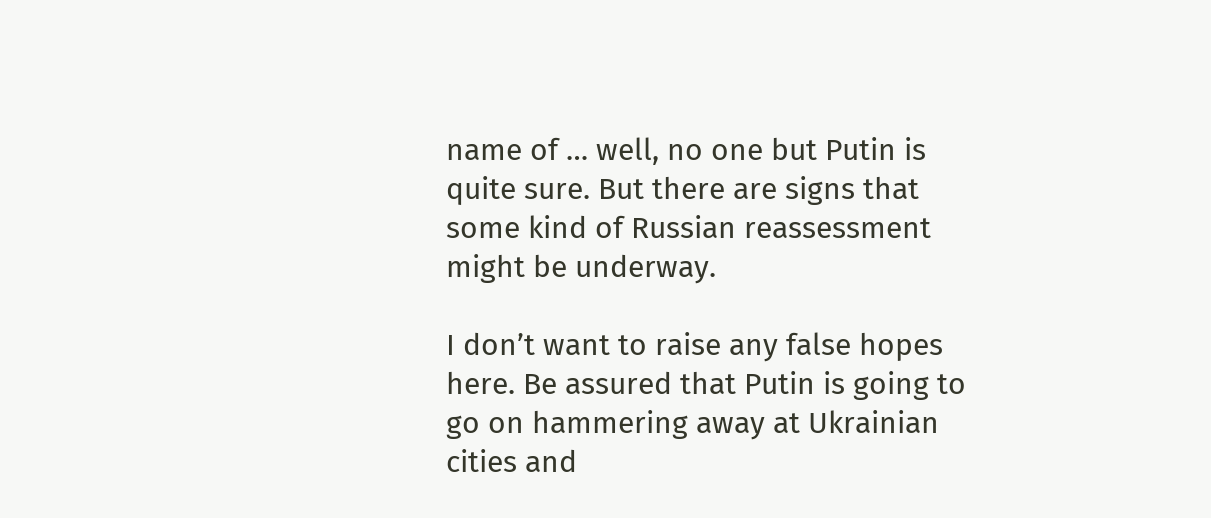name of … well, no one but Putin is quite sure. But there are signs that some kind of Russian reassessment might be underway.

I don’t want to raise any false hopes here. Be assured that Putin is going to go on hammering away at Ukrainian cities and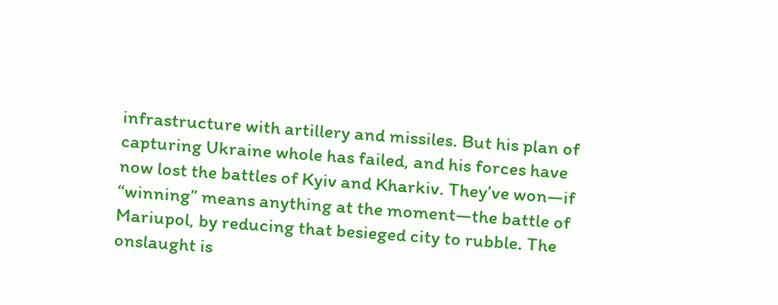infrastructure with artillery and missiles. But his plan of capturing Ukraine whole has failed, and his forces have now lost the battles of Kyiv and Kharkiv. They’ve won—if “winning” means anything at the moment—the battle of Mariupol, by reducing that besieged city to rubble. The onslaught is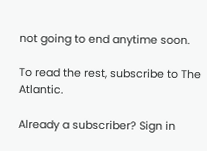not going to end anytime soon.

To read the rest, subscribe to The Atlantic.

Already a subscriber? Sign in